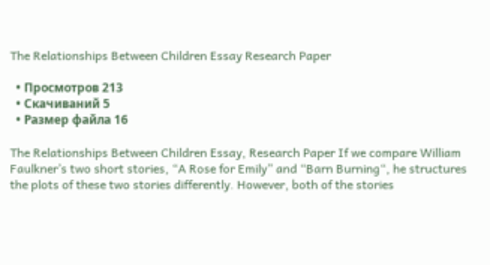The Relationships Between Children Essay Research Paper

  • Просмотров 213
  • Скачиваний 5
  • Размер файла 16

The Relationships Between Children Essay, Research Paper If we compare William Faulkner’s two short stories, “A Rose for Emily” and “Barn Burning“, he structures the plots of these two stories differently. However, both of the stories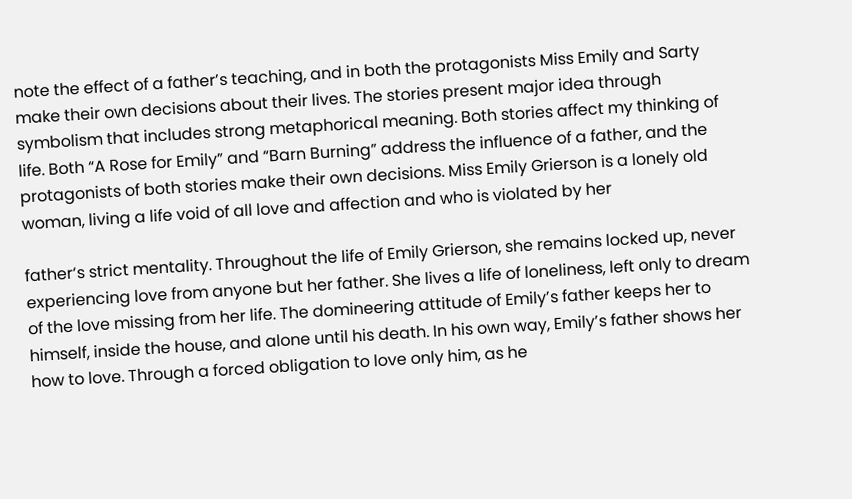note the effect of a father’s teaching, and in both the protagonists Miss Emily and Sarty make their own decisions about their lives. The stories present major idea through symbolism that includes strong metaphorical meaning. Both stories affect my thinking of life. Both “A Rose for Emily” and “Barn Burning” address the influence of a father, and the protagonists of both stories make their own decisions. Miss Emily Grierson is a lonely old woman, living a life void of all love and affection and who is violated by her

father‘s strict mentality. Throughout the life of Emily Grierson, she remains locked up, never experiencing love from anyone but her father. She lives a life of loneliness, left only to dream of the love missing from her life. The domineering attitude of Emily’s father keeps her to himself, inside the house, and alone until his death. In his own way, Emily’s father shows her how to love. Through a forced obligation to love only him, as he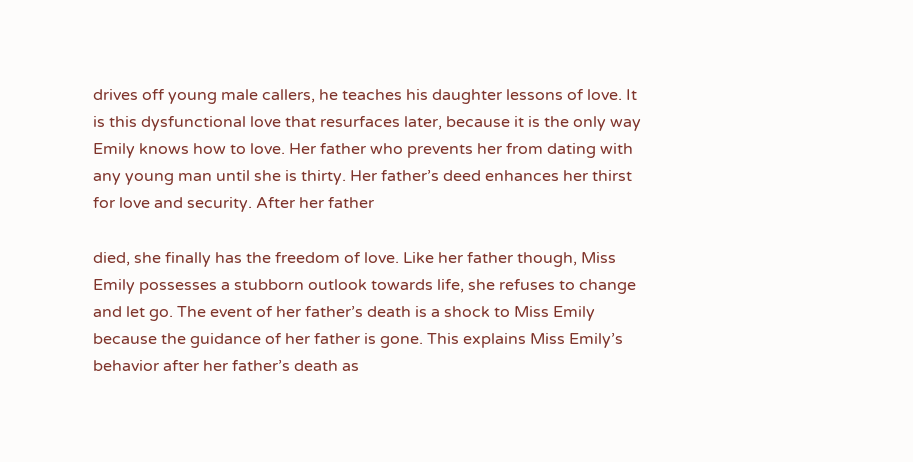drives off young male callers, he teaches his daughter lessons of love. It is this dysfunctional love that resurfaces later, because it is the only way Emily knows how to love. Her father who prevents her from dating with any young man until she is thirty. Her father’s deed enhances her thirst for love and security. After her father

died, she finally has the freedom of love. Like her father though, Miss Emily possesses a stubborn outlook towards life, she refuses to change and let go. The event of her father’s death is a shock to Miss Emily because the guidance of her father is gone. This explains Miss Emily’s behavior after her father’s death as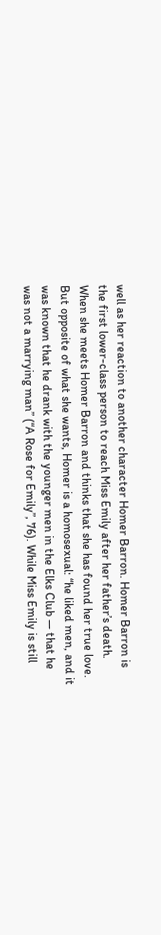well as her reaction to another character Homer Barron. Homer Barron is the first lower-class person to reach Miss Emily after her father’s death. When she meets Homer Barron and thinks that she has found her true love. But opposite of what she wants, Homer is a homosexual: “he liked men, and it was known that he drank with the younger men in the Elks Club — that he was not a marrying man” (“A Rose for Emily”, 76). While Miss Emily is still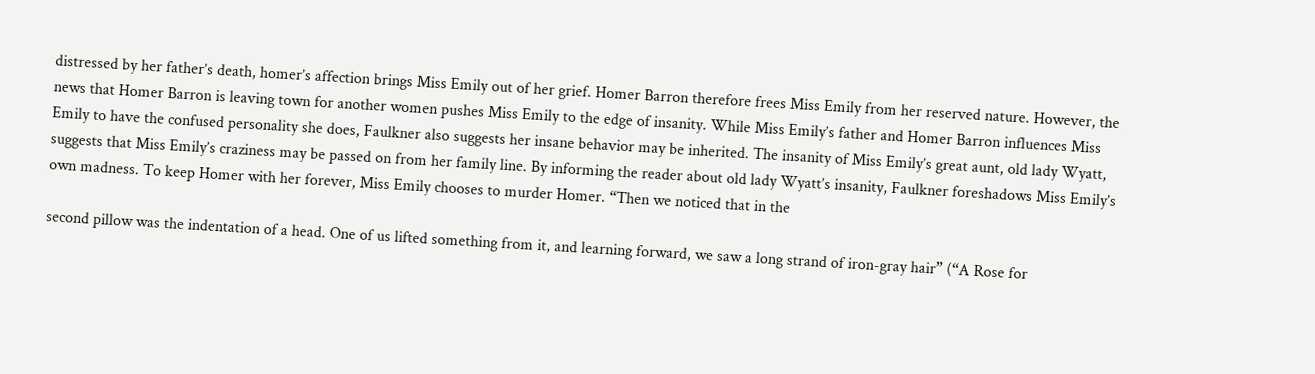distressed by her father’s death, homer’s affection brings Miss Emily out of her grief. Homer Barron therefore frees Miss Emily from her reserved nature. However, the news that Homer Barron is leaving town for another women pushes Miss Emily to the edge of insanity. While Miss Emily’s father and Homer Barron influences Miss Emily to have the confused personality she does, Faulkner also suggests her insane behavior may be inherited. The insanity of Miss Emily’s great aunt, old lady Wyatt, suggests that Miss Emily’s craziness may be passed on from her family line. By informing the reader about old lady Wyatt’s insanity, Faulkner foreshadows Miss Emily’s own madness. To keep Homer with her forever, Miss Emily chooses to murder Homer. “Then we noticed that in the

second pillow was the indentation of a head. One of us lifted something from it, and learning forward, we saw a long strand of iron-gray hair” (“A Rose for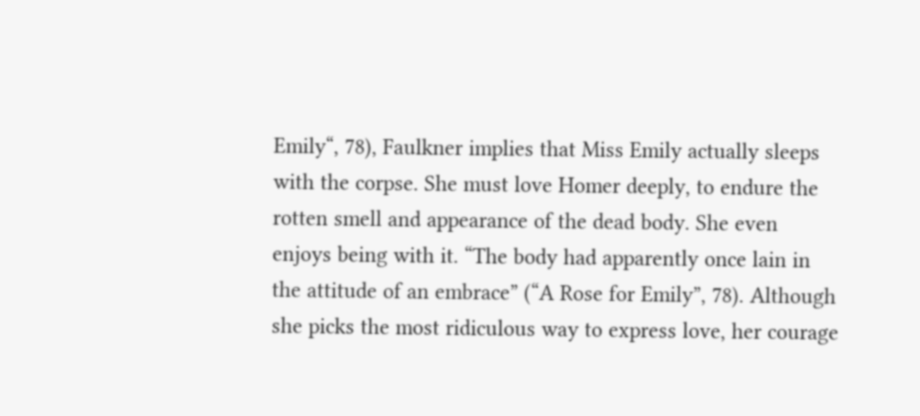Emily“, 78), Faulkner implies that Miss Emily actually sleeps with the corpse. She must love Homer deeply, to endure the rotten smell and appearance of the dead body. She even enjoys being with it. “The body had apparently once lain in the attitude of an embrace” (“A Rose for Emily”, 78). Although she picks the most ridiculous way to express love, her courage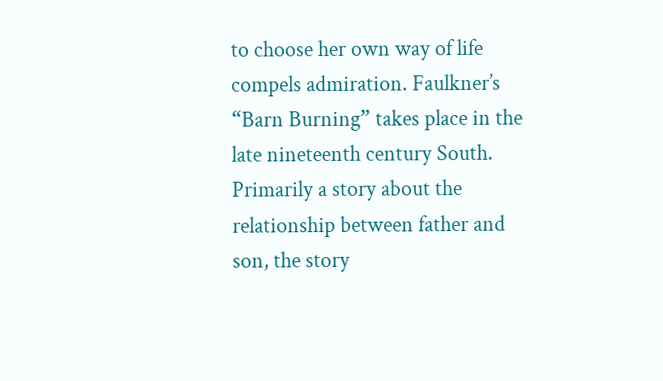to choose her own way of life compels admiration. Faulkner’s “Barn Burning” takes place in the late nineteenth century South. Primarily a story about the relationship between father and son, the story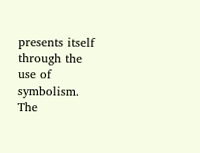presents itself through the use of symbolism. The